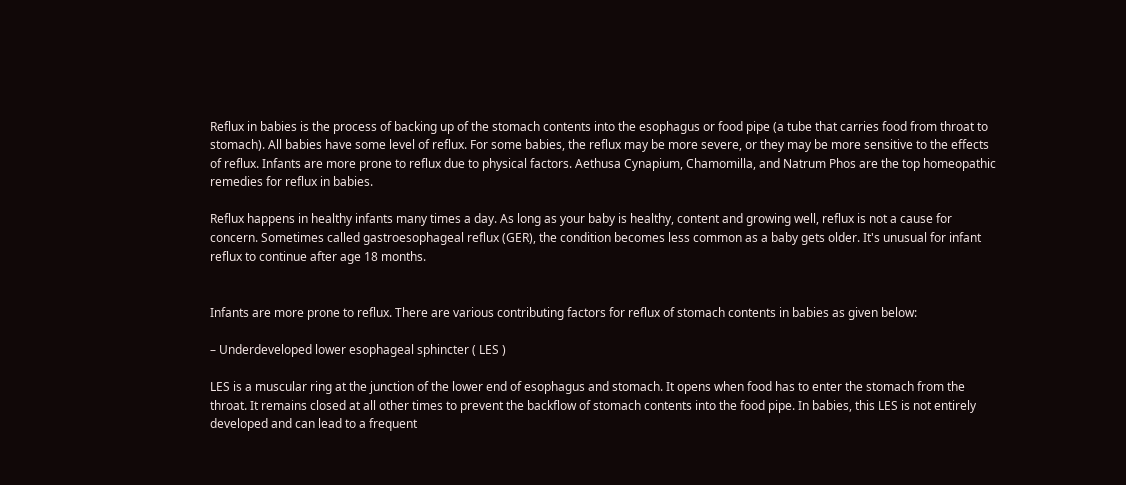Reflux in babies is the process of backing up of the stomach contents into the esophagus or food pipe (a tube that carries food from throat to stomach). All babies have some level of reflux. For some babies, the reflux may be more severe, or they may be more sensitive to the effects of reflux. Infants are more prone to reflux due to physical factors. Aethusa Cynapium, Chamomilla, and Natrum Phos are the top homeopathic remedies for reflux in babies.

Reflux happens in healthy infants many times a day. As long as your baby is healthy, content and growing well, reflux is not a cause for concern. Sometimes called gastroesophageal reflux (GER), the condition becomes less common as a baby gets older. It's unusual for infant reflux to continue after age 18 months.


Infants are more prone to reflux. There are various contributing factors for reflux of stomach contents in babies as given below:

– Underdeveloped lower esophageal sphincter ( LES )

LES is a muscular ring at the junction of the lower end of esophagus and stomach. It opens when food has to enter the stomach from the throat. It remains closed at all other times to prevent the backflow of stomach contents into the food pipe. In babies, this LES is not entirely developed and can lead to a frequent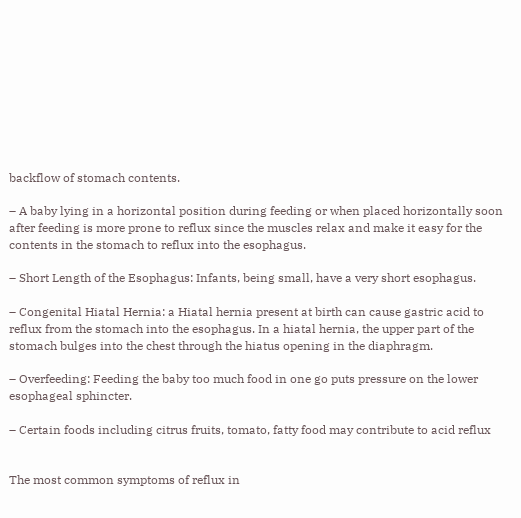backflow of stomach contents.

– A baby lying in a horizontal position during feeding or when placed horizontally soon after feeding is more prone to reflux since the muscles relax and make it easy for the contents in the stomach to reflux into the esophagus.

– Short Length of the Esophagus: Infants, being small, have a very short esophagus.

– Congenital Hiatal Hernia: a Hiatal hernia present at birth can cause gastric acid to reflux from the stomach into the esophagus. In a hiatal hernia, the upper part of the stomach bulges into the chest through the hiatus opening in the diaphragm.

– Overfeeding: Feeding the baby too much food in one go puts pressure on the lower esophageal sphincter.

– Certain foods including citrus fruits, tomato, fatty food may contribute to acid reflux


The most common symptoms of reflux in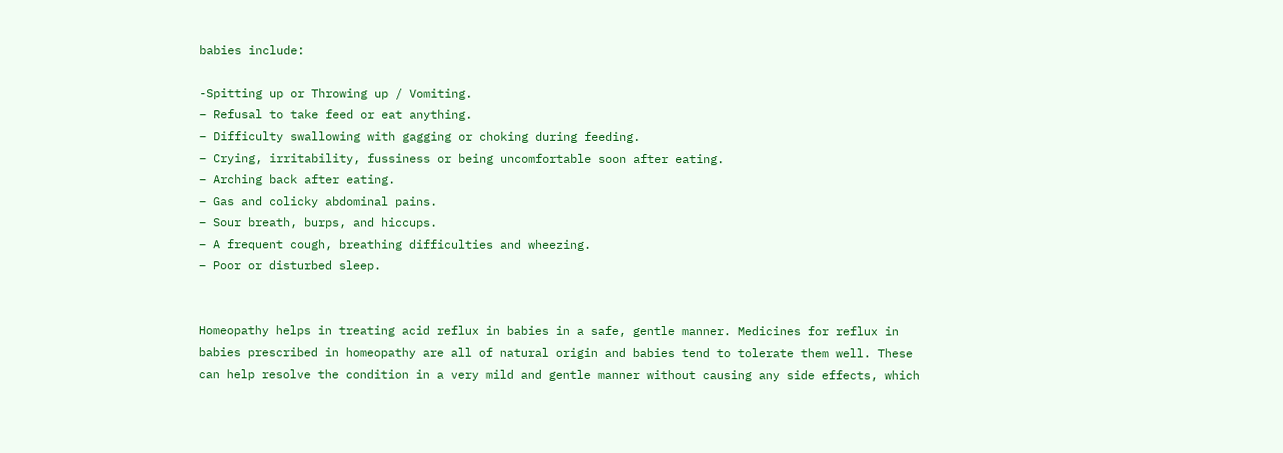babies include:

-Spitting up or Throwing up / Vomiting.
– Refusal to take feed or eat anything.
– Difficulty swallowing with gagging or choking during feeding.
– Crying, irritability, fussiness or being uncomfortable soon after eating.
– Arching back after eating.
– Gas and colicky abdominal pains.
– Sour breath, burps, and hiccups.
– A frequent cough, breathing difficulties and wheezing.
– Poor or disturbed sleep.


Homeopathy helps in treating acid reflux in babies in a safe, gentle manner. Medicines for reflux in babies prescribed in homeopathy are all of natural origin and babies tend to tolerate them well. These can help resolve the condition in a very mild and gentle manner without causing any side effects, which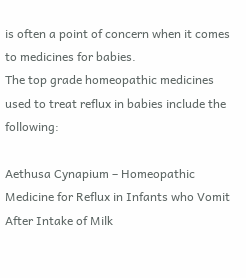is often a point of concern when it comes to medicines for babies.
The top grade homeopathic medicines used to treat reflux in babies include the following:

Aethusa Cynapium – Homeopathic Medicine for Reflux in Infants who Vomit After Intake of Milk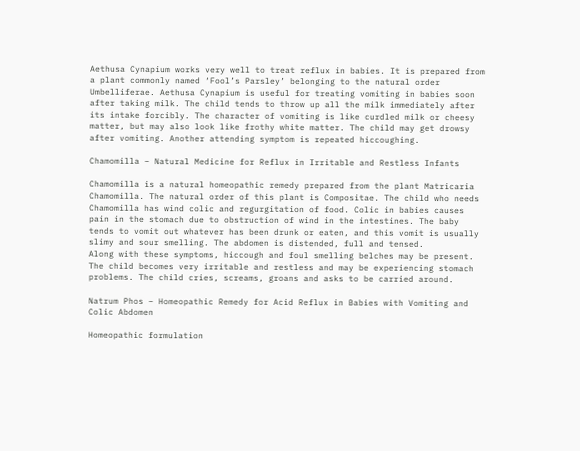Aethusa Cynapium works very well to treat reflux in babies. It is prepared from a plant commonly named ‘Fool’s Parsley’ belonging to the natural order Umbelliferae. Aethusa Cynapium is useful for treating vomiting in babies soon after taking milk. The child tends to throw up all the milk immediately after its intake forcibly. The character of vomiting is like curdled milk or cheesy matter, but may also look like frothy white matter. The child may get drowsy after vomiting. Another attending symptom is repeated hiccoughing.

Chamomilla – Natural Medicine for Reflux in Irritable and Restless Infants

Chamomilla is a natural homeopathic remedy prepared from the plant Matricaria Chamomilla. The natural order of this plant is Compositae. The child who needs Chamomilla has wind colic and regurgitation of food. Colic in babies causes pain in the stomach due to obstruction of wind in the intestines. The baby tends to vomit out whatever has been drunk or eaten, and this vomit is usually slimy and sour smelling. The abdomen is distended, full and tensed.
Along with these symptoms, hiccough and foul smelling belches may be present. The child becomes very irritable and restless and may be experiencing stomach problems. The child cries, screams, groans and asks to be carried around.

Natrum Phos – Homeopathic Remedy for Acid Reflux in Babies with Vomiting and Colic Abdomen

Homeopathic formulation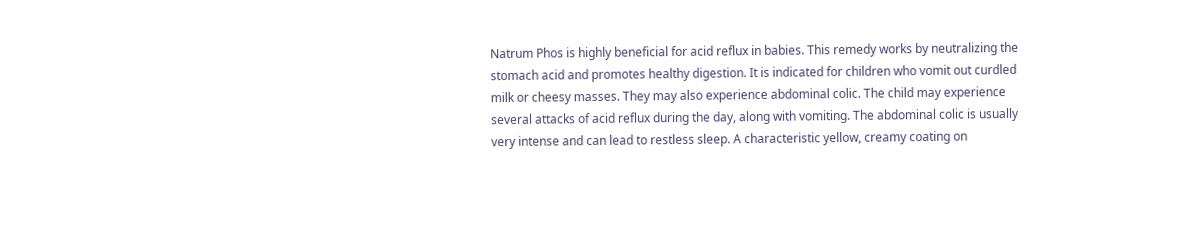Natrum Phos is highly beneficial for acid reflux in babies. This remedy works by neutralizing the stomach acid and promotes healthy digestion. It is indicated for children who vomit out curdled milk or cheesy masses. They may also experience abdominal colic. The child may experience several attacks of acid reflux during the day, along with vomiting. The abdominal colic is usually very intense and can lead to restless sleep. A characteristic yellow, creamy coating on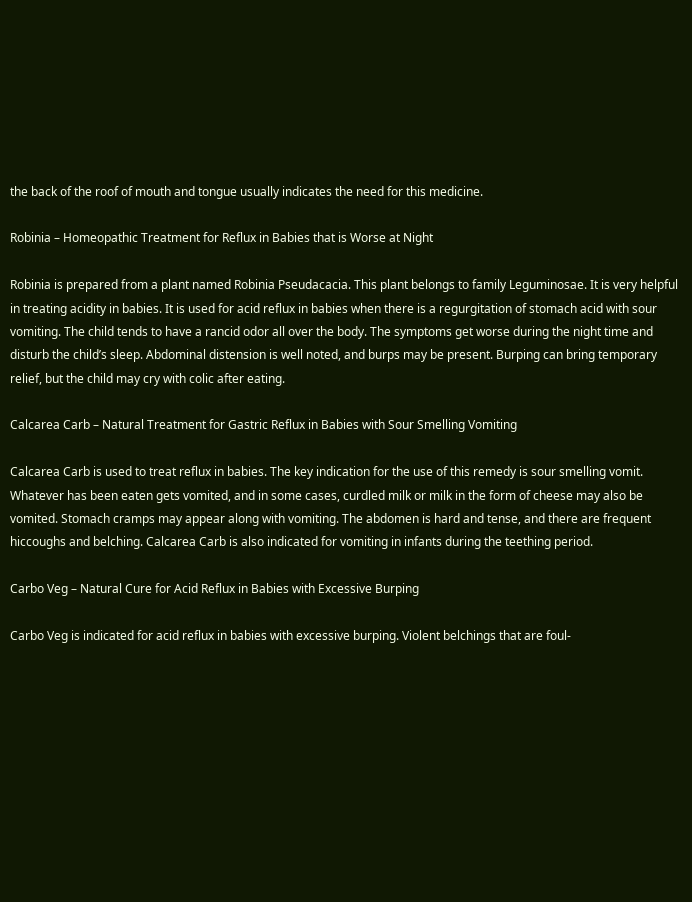the back of the roof of mouth and tongue usually indicates the need for this medicine.

Robinia – Homeopathic Treatment for Reflux in Babies that is Worse at Night

Robinia is prepared from a plant named Robinia Pseudacacia. This plant belongs to family Leguminosae. It is very helpful in treating acidity in babies. It is used for acid reflux in babies when there is a regurgitation of stomach acid with sour vomiting. The child tends to have a rancid odor all over the body. The symptoms get worse during the night time and disturb the child’s sleep. Abdominal distension is well noted, and burps may be present. Burping can bring temporary relief, but the child may cry with colic after eating.

Calcarea Carb – Natural Treatment for Gastric Reflux in Babies with Sour Smelling Vomiting

Calcarea Carb is used to treat reflux in babies. The key indication for the use of this remedy is sour smelling vomit. Whatever has been eaten gets vomited, and in some cases, curdled milk or milk in the form of cheese may also be vomited. Stomach cramps may appear along with vomiting. The abdomen is hard and tense, and there are frequent hiccoughs and belching. Calcarea Carb is also indicated for vomiting in infants during the teething period.

Carbo Veg – Natural Cure for Acid Reflux in Babies with Excessive Burping

Carbo Veg is indicated for acid reflux in babies with excessive burping. Violent belchings that are foul-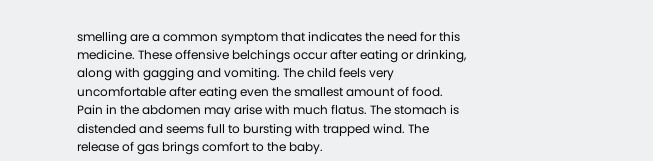smelling are a common symptom that indicates the need for this medicine. These offensive belchings occur after eating or drinking, along with gagging and vomiting. The child feels very uncomfortable after eating even the smallest amount of food. Pain in the abdomen may arise with much flatus. The stomach is distended and seems full to bursting with trapped wind. The release of gas brings comfort to the baby.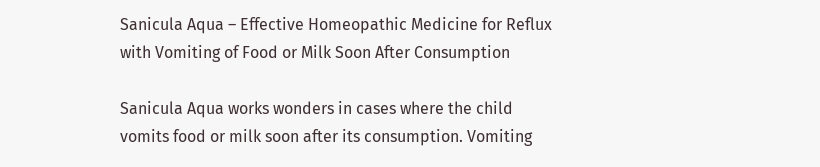Sanicula Aqua – Effective Homeopathic Medicine for Reflux with Vomiting of Food or Milk Soon After Consumption

Sanicula Aqua works wonders in cases where the child vomits food or milk soon after its consumption. Vomiting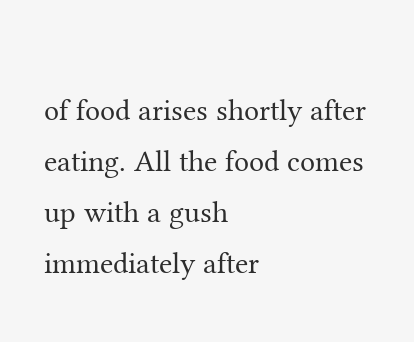of food arises shortly after eating. All the food comes up with a gush immediately after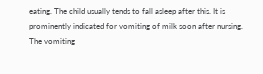eating. The child usually tends to fall asleep after this. It is prominently indicated for vomiting of milk soon after nursing. The vomiting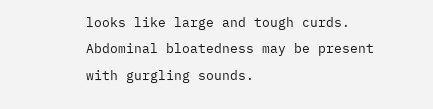looks like large and tough curds. Abdominal bloatedness may be present with gurgling sounds.